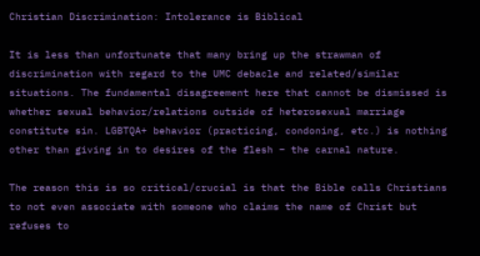Christian Discrimination: Intolerance is Biblical

It is less than unfortunate that many bring up the strawman of discrimination with regard to the UMC debacle and related/similar situations. The fundamental disagreement here that cannot be dismissed is whether sexual behavior/relations outside of heterosexual marriage constitute sin. LGBTQA+ behavior (practicing, condoning, etc.) is nothing other than giving in to desires of the flesh – the carnal nature.

The reason this is so critical/crucial is that the Bible calls Christians to not even associate with someone who claims the name of Christ but refuses to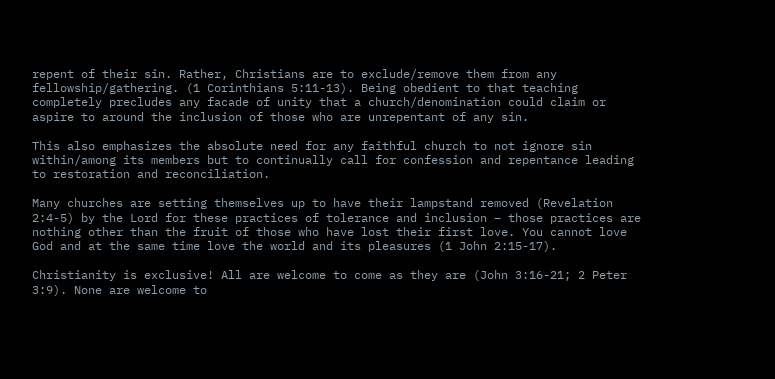repent of their sin. Rather, Christians are to exclude/remove them from any fellowship/gathering. (1 Corinthians 5:11-13). Being obedient to that teaching completely precludes any facade of unity that a church/denomination could claim or aspire to around the inclusion of those who are unrepentant of any sin.

This also emphasizes the absolute need for any faithful church to not ignore sin within/among its members but to continually call for confession and repentance leading to restoration and reconciliation.

Many churches are setting themselves up to have their lampstand removed (Revelation 2:4-5) by the Lord for these practices of tolerance and inclusion – those practices are nothing other than the fruit of those who have lost their first love. You cannot love God and at the same time love the world and its pleasures (1 John 2:15-17).

Christianity is exclusive! All are welcome to come as they are (John 3:16-21; 2 Peter 3:9). None are welcome to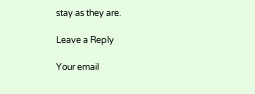stay as they are.

Leave a Reply

Your email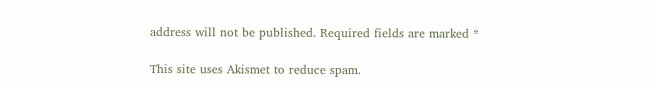address will not be published. Required fields are marked *

This site uses Akismet to reduce spam.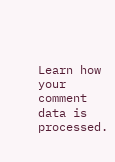Learn how your comment data is processed.